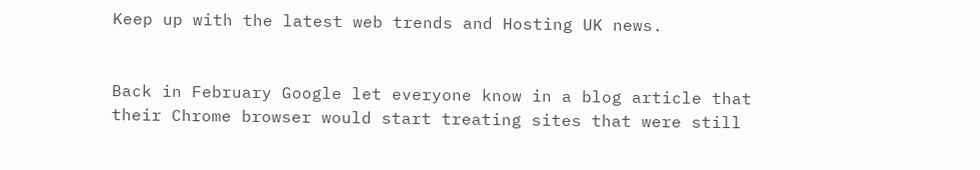Keep up with the latest web trends and Hosting UK news.


Back in February Google let everyone know in a blog article that their Chrome browser would start treating sites that were still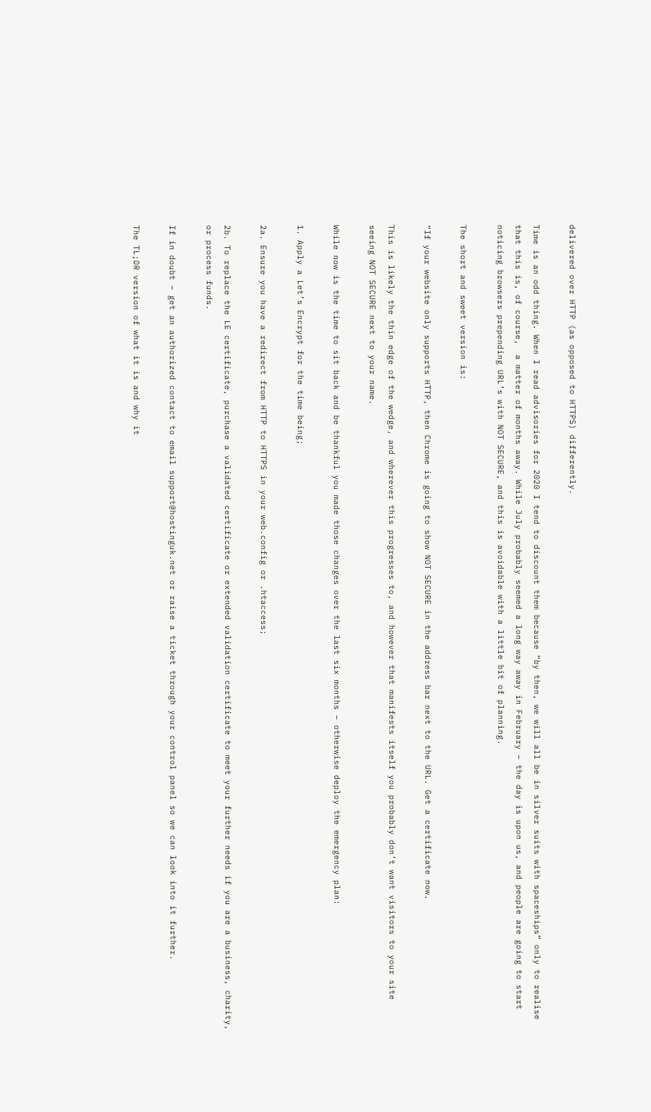delivered over HTTP (as opposed to HTTPS) differently.

Time is an odd thing. When I read advisories for 2020 I tend to discount them because “by then, we will all be in silver suits with spaceships” only to realise that this is, of course,  a matter of months away. While July probably seemed a long way away in February – the day is upon us, and people are going to start noticing browsers prepending URL’s with NOT SECURE, and this is avoidable with a little bit of planning.

The short and sweet version is:

“If your website only supports HTTP, then Chrome is going to show NOT SECURE in the address bar next to the URL. Get a certificate now.

This is likely the thin edge of the wedge, and wherever this progresses to, and however that manifests itself you probably don’t want visitors to your site seeing NOT SECURE next to your name.

While now is the time to sit back and be thankful you made those changes over the last six months – otherwise deploy the emergency plan:

1. Apply a Let’s Encrypt for the time being;

2a. Ensure you have a redirect from HTTP to HTTPS in your web.config or .htaccess;

2b. To replace the LE certificate, purchase a validated certificate or extended validation certificate to meet your further needs if you are a business, charity, or process funds.

If in doubt – get an authorized contact to email support@hostinguk.net or raise a ticket through your control panel so we can look into it further.

The TL;DR version of what it is and why it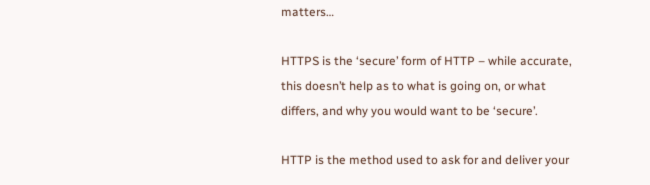matters…

HTTPS is the ‘secure’ form of HTTP – while accurate, this doesn’t help as to what is going on, or what differs, and why you would want to be ‘secure’.

HTTP is the method used to ask for and deliver your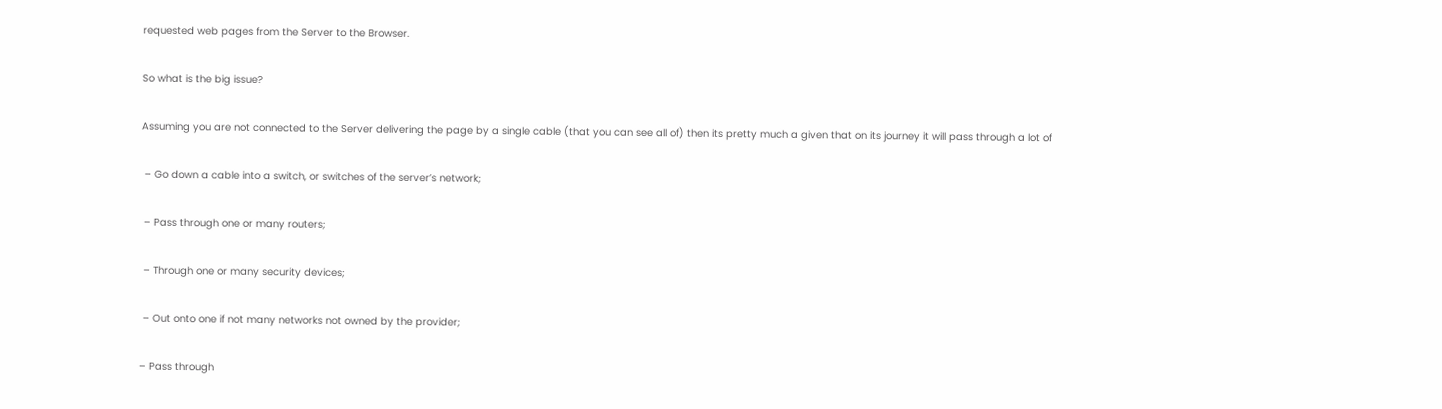requested web pages from the Server to the Browser.

So what is the big issue?

Assuming you are not connected to the Server delivering the page by a single cable (that you can see all of) then its pretty much a given that on its journey it will pass through a lot of

 – Go down a cable into a switch, or switches of the server’s network;

 – Pass through one or many routers;

 – Through one or many security devices;

 – Out onto one if not many networks not owned by the provider;

– Pass through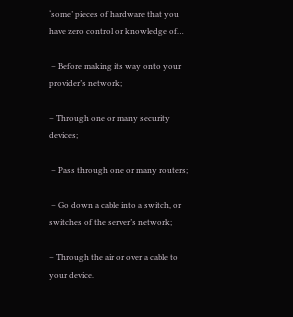‘some’ pieces of hardware that you have zero control or knowledge of…

 – Before making its way onto your provider’s network;

– Through one or many security devices;

 – Pass through one or many routers;

 – Go down a cable into a switch, or switches of the server’s network;

– Through the air or over a cable to your device.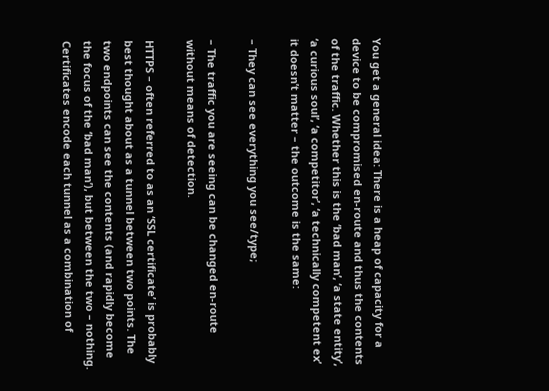You get a general idea: There is a heap of capacity for a device to be compromised en-route and thus the contents of the traffic. Whether this is the ‘bad man’, ‘a state entity’, ‘a curious soul’, ‘a competitor’, ‘a technically competent ex’ it doesn’t matter – the outcome is the same:

– They can see everything you see/type;

– The traffic you are seeing can be changed en-route without means of detection.

HTTPS – often referred to as an ‘SSL certificate’ is probably best thought about as a tunnel between two points. The two endpoints can see the contents (and rapidly become the focus of the ‘bad man’), but between the two – nothing. Certificates encode each tunnel as a combination of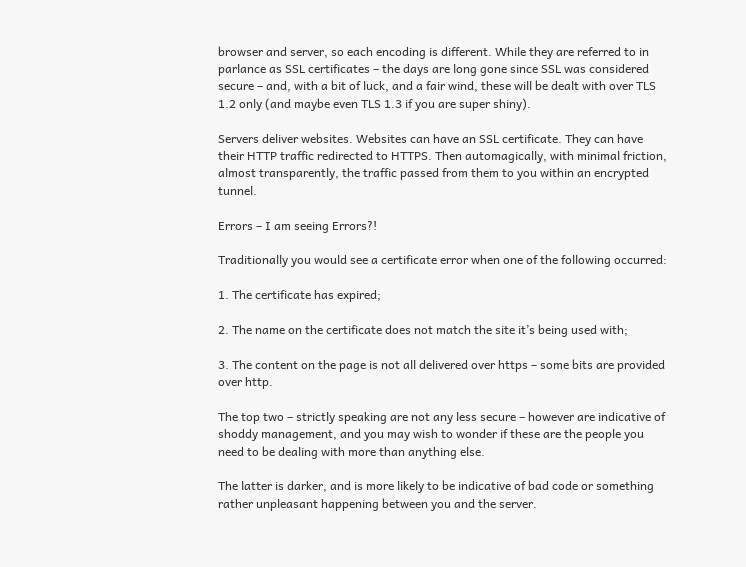browser and server, so each encoding is different. While they are referred to in parlance as SSL certificates – the days are long gone since SSL was considered secure – and, with a bit of luck, and a fair wind, these will be dealt with over TLS 1.2 only (and maybe even TLS 1.3 if you are super shiny).

Servers deliver websites. Websites can have an SSL certificate. They can have their HTTP traffic redirected to HTTPS. Then automagically, with minimal friction, almost transparently, the traffic passed from them to you within an encrypted tunnel.

Errors – I am seeing Errors?!

Traditionally you would see a certificate error when one of the following occurred:

1. The certificate has expired;

2. The name on the certificate does not match the site it’s being used with;

3. The content on the page is not all delivered over https – some bits are provided over http.

The top two – strictly speaking are not any less secure – however are indicative of shoddy management, and you may wish to wonder if these are the people you need to be dealing with more than anything else.

The latter is darker, and is more likely to be indicative of bad code or something rather unpleasant happening between you and the server.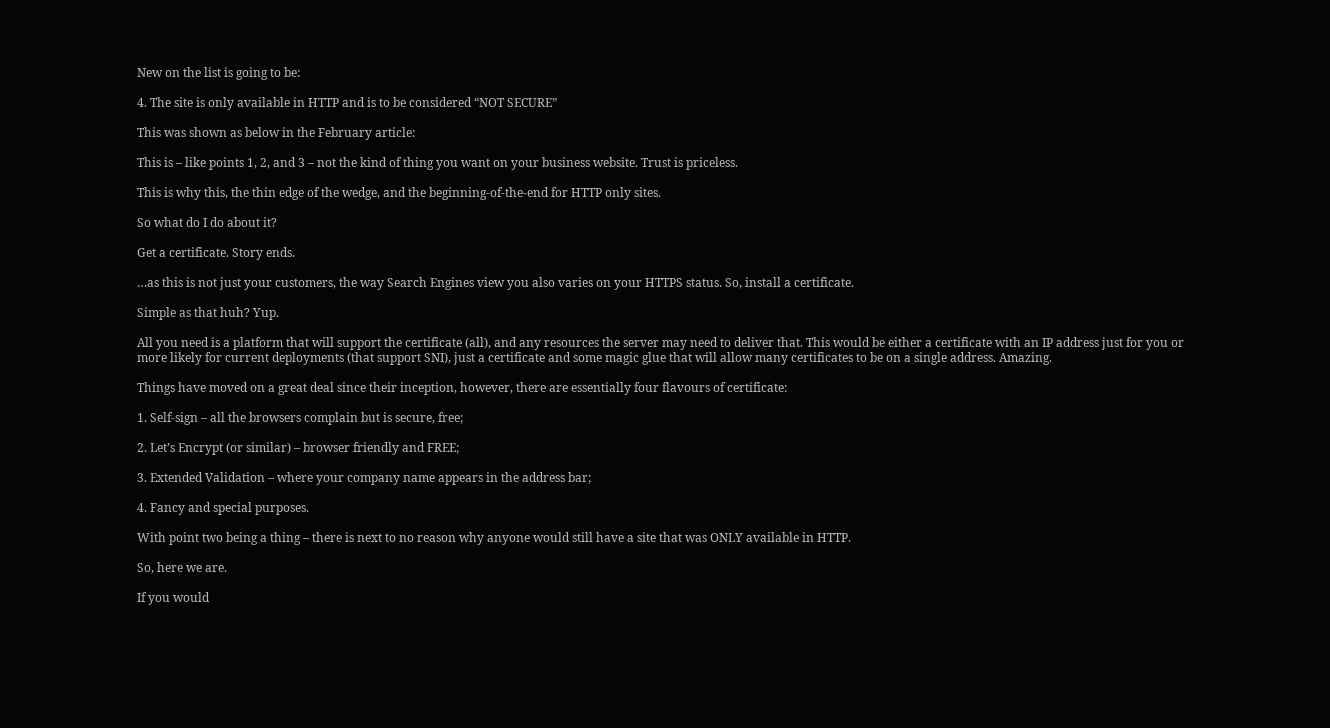New on the list is going to be:

4. The site is only available in HTTP and is to be considered “NOT SECURE”

This was shown as below in the February article:

This is – like points 1, 2, and 3 – not the kind of thing you want on your business website. Trust is priceless.

This is why this, the thin edge of the wedge, and the beginning-of-the-end for HTTP only sites.

So what do I do about it?

Get a certificate. Story ends.

…as this is not just your customers, the way Search Engines view you also varies on your HTTPS status. So, install a certificate.

Simple as that huh? Yup.

All you need is a platform that will support the certificate (all), and any resources the server may need to deliver that. This would be either a certificate with an IP address just for you or more likely for current deployments (that support SNI), just a certificate and some magic glue that will allow many certificates to be on a single address. Amazing.

Things have moved on a great deal since their inception, however, there are essentially four flavours of certificate:

1. Self-sign – all the browsers complain but is secure, free;

2. Let’s Encrypt (or similar) – browser friendly and FREE;

3. Extended Validation – where your company name appears in the address bar;

4. Fancy and special purposes.

With point two being a thing – there is next to no reason why anyone would still have a site that was ONLY available in HTTP.

So, here we are.

If you would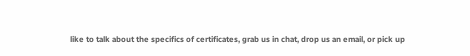like to talk about the specifics of certificates, grab us in chat, drop us an email, or pick up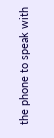the phone to speak with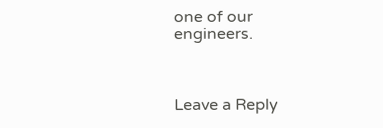one of our engineers.



Leave a Reply